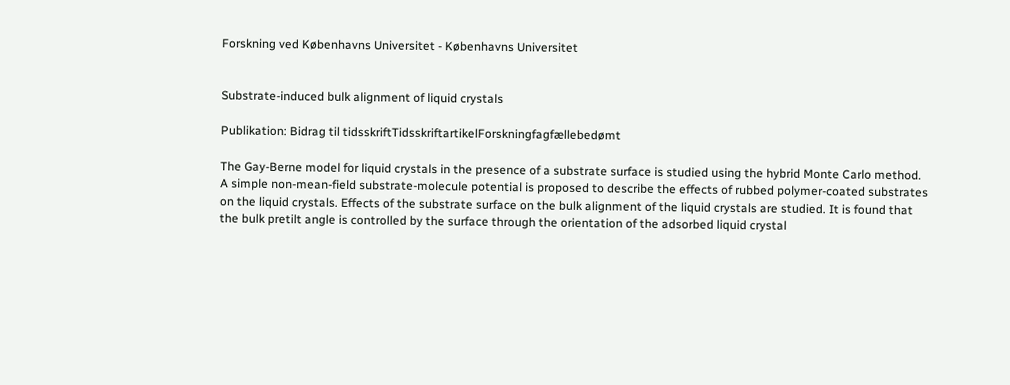Forskning ved Københavns Universitet - Københavns Universitet


Substrate-induced bulk alignment of liquid crystals

Publikation: Bidrag til tidsskriftTidsskriftartikelForskningfagfællebedømt

The Gay-Berne model for liquid crystals in the presence of a substrate surface is studied using the hybrid Monte Carlo method. A simple non-mean-field substrate-molecule potential is proposed to describe the effects of rubbed polymer-coated substrates on the liquid crystals. Effects of the substrate surface on the bulk alignment of the liquid crystals are studied. It is found that the bulk pretilt angle is controlled by the surface through the orientation of the adsorbed liquid crystal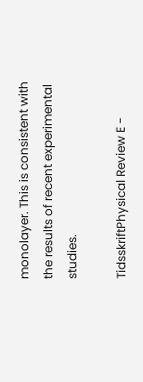monolayer. This is consistent with the results of recent experimental studies.

TidsskriftPhysical Review E -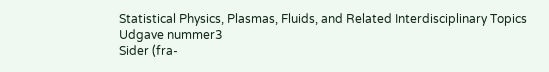Statistical Physics, Plasmas, Fluids, and Related Interdisciplinary Topics
Udgave nummer3
Sider (fra-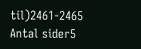til)2461-2465
Antal sider5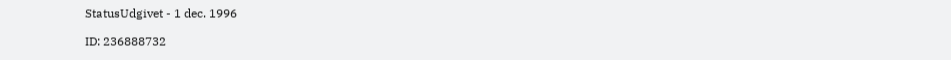StatusUdgivet - 1 dec. 1996

ID: 236888732